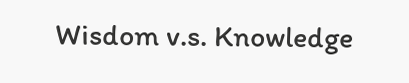Wisdom v.s. Knowledge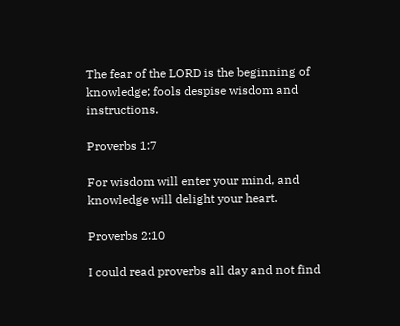The fear of the LORD is the beginning of knowledge; fools despise wisdom and instructions.

Proverbs 1:7

For wisdom will enter your mind, and knowledge will delight your heart.

Proverbs 2:10

I could read proverbs all day and not find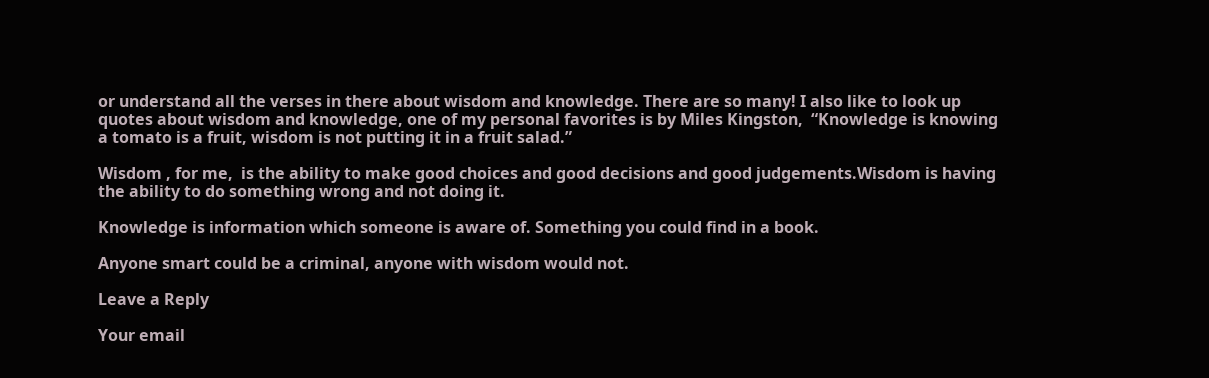or understand all the verses in there about wisdom and knowledge. There are so many! I also like to look up quotes about wisdom and knowledge, one of my personal favorites is by Miles Kingston,  “Knowledge is knowing a tomato is a fruit, wisdom is not putting it in a fruit salad.”

Wisdom , for me,  is the ability to make good choices and good decisions and good judgements.Wisdom is having the ability to do something wrong and not doing it.

Knowledge is information which someone is aware of. Something you could find in a book.

Anyone smart could be a criminal, anyone with wisdom would not.

Leave a Reply

Your email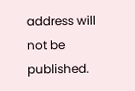address will not be published.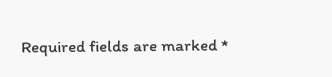Required fields are marked *